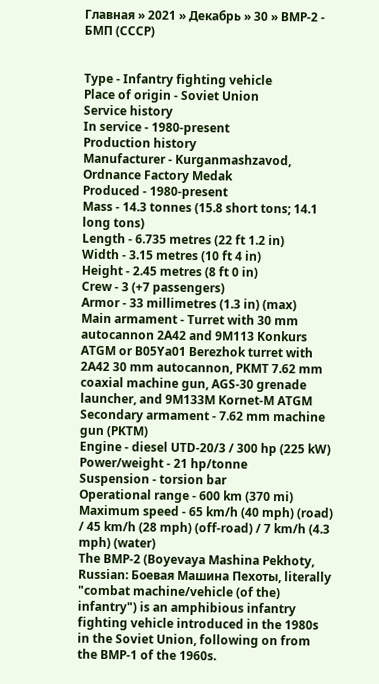Главная » 2021 » Декабрь » 30 » BMP-2 - БМП (СССР)


Type - Infantry fighting vehicle
Place of origin - Soviet Union
Service history
In service - 1980-present
Production history
Manufacturer - Kurganmashzavod, Ordnance Factory Medak
Produced - 1980-present
Mass - 14.3 tonnes (15.8 short tons; 14.1 long tons)
Length - 6.735 metres (22 ft 1.2 in)
Width - 3.15 metres (10 ft 4 in)
Height - 2.45 metres (8 ft 0 in)
Crew - 3 (+7 passengers)
Armor - 33 millimetres (1.3 in) (max)
Main armament - Turret with 30 mm autocannon 2A42 and 9M113 Konkurs ATGM or B05Ya01 Berezhok turret with 2A42 30 mm autocannon, PKMT 7.62 mm coaxial machine gun, AGS-30 grenade launcher, and 9M133M Kornet-M ATGM
Secondary armament - 7.62 mm machine gun (PKTM)
Engine - diesel UTD-20/3 / 300 hp (225 kW)
Power/weight - 21 hp/tonne
Suspension - torsion bar
Operational range - 600 km (370 mi)
Maximum speed - 65 km/h (40 mph) (road) / 45 km/h (28 mph) (off-road) / 7 km/h (4.3 mph) (water)
The BMP-2 (Boyevaya Mashina Pekhoty, Russian: Боевая Машина Пехоты, literally "combat machine/vehicle (of the) infantry") is an amphibious infantry fighting vehicle introduced in the 1980s in the Soviet Union, following on from the BMP-1 of the 1960s.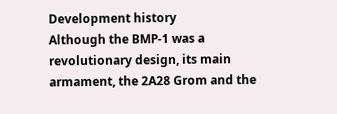Development history
Although the BMP-1 was a revolutionary design, its main armament, the 2A28 Grom and the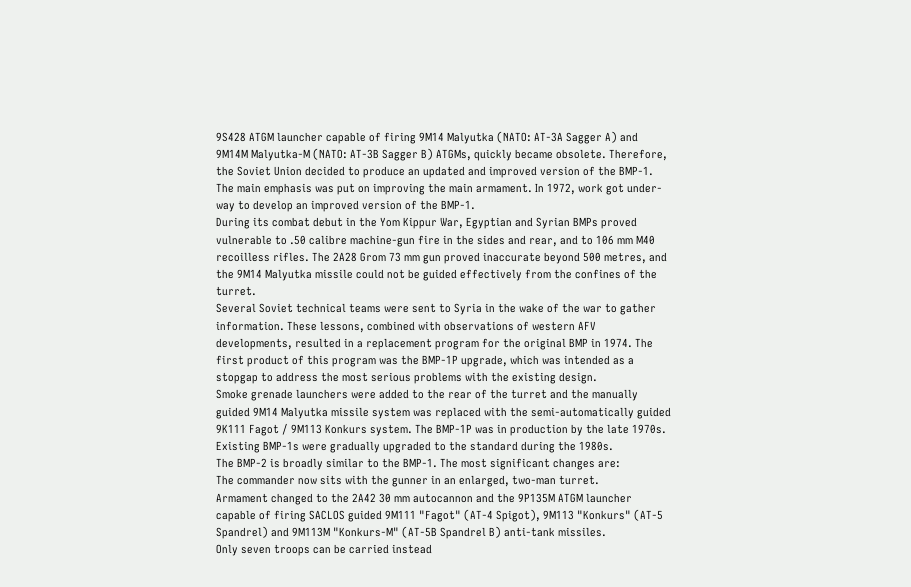9S428 ATGM launcher capable of firing 9M14 Malyutka (NATO: AT-3A Sagger A) and 9M14M Malyutka-M (NATO: AT-3B Sagger B) ATGMs, quickly became obsolete. Therefore, the Soviet Union decided to produce an updated and improved version of the BMP-1. The main emphasis was put on improving the main armament. In 1972, work got under-way to develop an improved version of the BMP-1.
During its combat debut in the Yom Kippur War, Egyptian and Syrian BMPs proved vulnerable to .50 calibre machine-gun fire in the sides and rear, and to 106 mm M40 recoilless rifles. The 2A28 Grom 73 mm gun proved inaccurate beyond 500 metres, and the 9M14 Malyutka missile could not be guided effectively from the confines of the turret.
Several Soviet technical teams were sent to Syria in the wake of the war to gather information. These lessons, combined with observations of western AFV developments, resulted in a replacement program for the original BMP in 1974. The first product of this program was the BMP-1P upgrade, which was intended as a stopgap to address the most serious problems with the existing design.
Smoke grenade launchers were added to the rear of the turret and the manually guided 9M14 Malyutka missile system was replaced with the semi-automatically guided 9K111 Fagot / 9M113 Konkurs system. The BMP-1P was in production by the late 1970s. Existing BMP-1s were gradually upgraded to the standard during the 1980s.
The BMP-2 is broadly similar to the BMP-1. The most significant changes are:
The commander now sits with the gunner in an enlarged, two-man turret.
Armament changed to the 2A42 30 mm autocannon and the 9P135M ATGM launcher capable of firing SACLOS guided 9M111 "Fagot" (AT-4 Spigot), 9M113 "Konkurs" (AT-5 Spandrel) and 9M113M "Konkurs-M" (AT-5B Spandrel B) anti-tank missiles.
Only seven troops can be carried instead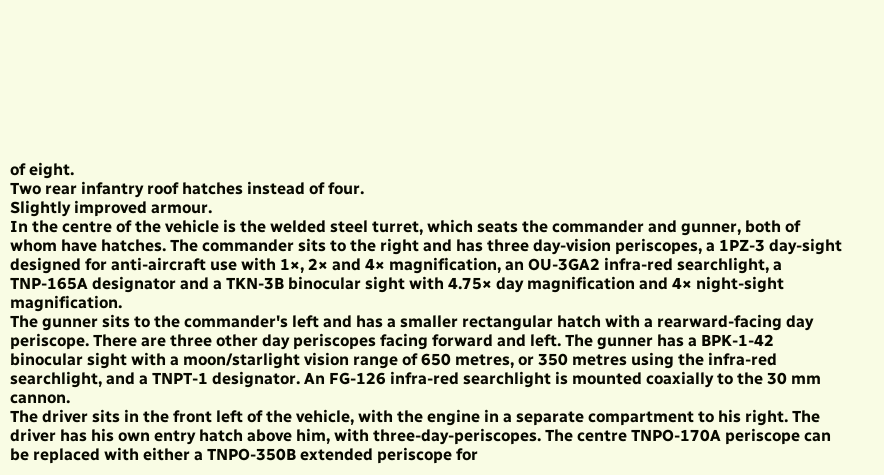of eight.
Two rear infantry roof hatches instead of four.
Slightly improved armour.
In the centre of the vehicle is the welded steel turret, which seats the commander and gunner, both of whom have hatches. The commander sits to the right and has three day-vision periscopes, a 1PZ-3 day-sight designed for anti-aircraft use with 1×, 2× and 4× magnification, an OU-3GA2 infra-red searchlight, a TNP-165A designator and a TKN-3B binocular sight with 4.75× day magnification and 4× night-sight magnification.
The gunner sits to the commander's left and has a smaller rectangular hatch with a rearward-facing day periscope. There are three other day periscopes facing forward and left. The gunner has a BPK-1-42 binocular sight with a moon/starlight vision range of 650 metres, or 350 metres using the infra-red searchlight, and a TNPT-1 designator. An FG-126 infra-red searchlight is mounted coaxially to the 30 mm cannon.
The driver sits in the front left of the vehicle, with the engine in a separate compartment to his right. The driver has his own entry hatch above him, with three-day-periscopes. The centre TNPO-170A periscope can be replaced with either a TNPO-350B extended periscope for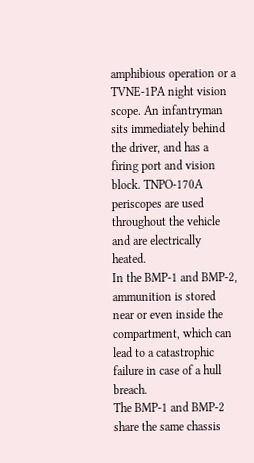amphibious operation or a TVNE-1PA night vision scope. An infantryman sits immediately behind the driver, and has a firing port and vision block. TNPO-170A periscopes are used throughout the vehicle and are electrically heated.
In the BMP-1 and BMP-2, ammunition is stored near or even inside the compartment, which can lead to a catastrophic failure in case of a hull breach.
The BMP-1 and BMP-2 share the same chassis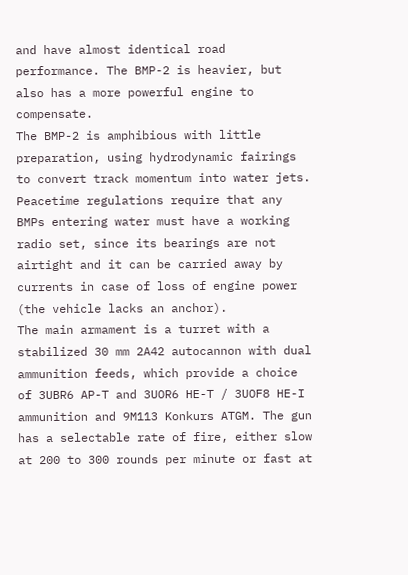and have almost identical road performance. The BMP-2 is heavier, but also has a more powerful engine to compensate.
The BMP-2 is amphibious with little preparation, using hydrodynamic fairings to convert track momentum into water jets. Peacetime regulations require that any BMPs entering water must have a working radio set, since its bearings are not airtight and it can be carried away by currents in case of loss of engine power (the vehicle lacks an anchor).
The main armament is a turret with a stabilized 30 mm 2A42 autocannon with dual ammunition feeds, which provide a choice of 3UBR6 AP-T and 3UOR6 HE-T / 3UOF8 HE-I ammunition and 9M113 Konkurs ATGM. The gun has a selectable rate of fire, either slow at 200 to 300 rounds per minute or fast at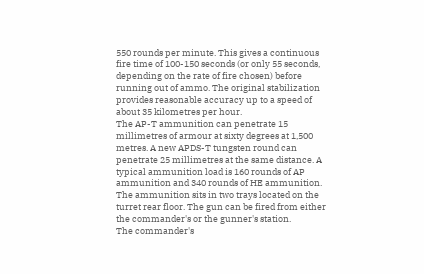550 rounds per minute. This gives a continuous fire time of 100-150 seconds (or only 55 seconds, depending on the rate of fire chosen) before running out of ammo. The original stabilization provides reasonable accuracy up to a speed of about 35 kilometres per hour.
The AP-T ammunition can penetrate 15 millimetres of armour at sixty degrees at 1,500 metres. A new APDS-T tungsten round can penetrate 25 millimetres at the same distance. A typical ammunition load is 160 rounds of AP ammunition and 340 rounds of HE ammunition. The ammunition sits in two trays located on the turret rear floor. The gun can be fired from either the commander's or the gunner's station.
The commander's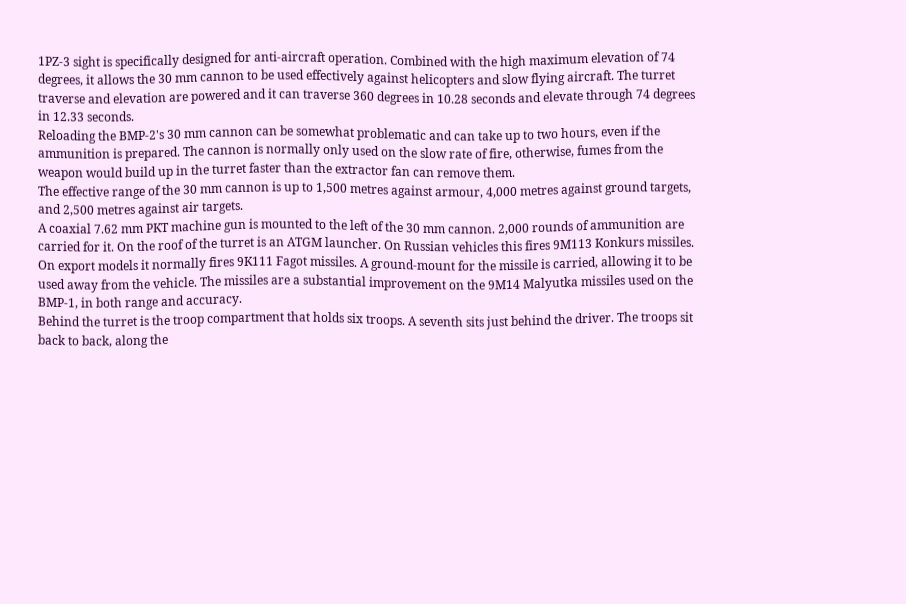1PZ-3 sight is specifically designed for anti-aircraft operation. Combined with the high maximum elevation of 74 degrees, it allows the 30 mm cannon to be used effectively against helicopters and slow flying aircraft. The turret traverse and elevation are powered and it can traverse 360 degrees in 10.28 seconds and elevate through 74 degrees in 12.33 seconds.
Reloading the BMP-2's 30 mm cannon can be somewhat problematic and can take up to two hours, even if the ammunition is prepared. The cannon is normally only used on the slow rate of fire, otherwise, fumes from the weapon would build up in the turret faster than the extractor fan can remove them.
The effective range of the 30 mm cannon is up to 1,500 metres against armour, 4,000 metres against ground targets, and 2,500 metres against air targets.
A coaxial 7.62 mm PKT machine gun is mounted to the left of the 30 mm cannon. 2,000 rounds of ammunition are carried for it. On the roof of the turret is an ATGM launcher. On Russian vehicles this fires 9M113 Konkurs missiles. On export models it normally fires 9K111 Fagot missiles. A ground-mount for the missile is carried, allowing it to be used away from the vehicle. The missiles are a substantial improvement on the 9M14 Malyutka missiles used on the BMP-1, in both range and accuracy.
Behind the turret is the troop compartment that holds six troops. A seventh sits just behind the driver. The troops sit back to back, along the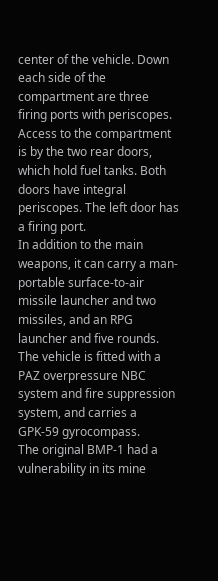center of the vehicle. Down each side of the compartment are three firing ports with periscopes. Access to the compartment is by the two rear doors, which hold fuel tanks. Both doors have integral periscopes. The left door has a firing port.
In addition to the main weapons, it can carry a man-portable surface-to-air missile launcher and two missiles, and an RPG launcher and five rounds. The vehicle is fitted with a PAZ overpressure NBC system and fire suppression system, and carries a GPK-59 gyrocompass.
The original BMP-1 had a vulnerability in its mine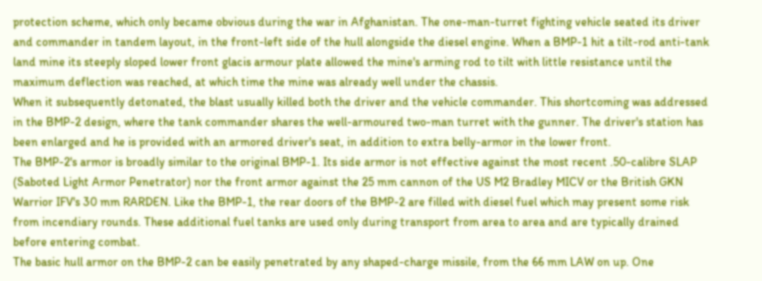protection scheme, which only became obvious during the war in Afghanistan. The one-man-turret fighting vehicle seated its driver and commander in tandem layout, in the front-left side of the hull alongside the diesel engine. When a BMP-1 hit a tilt-rod anti-tank land mine its steeply sloped lower front glacis armour plate allowed the mine's arming rod to tilt with little resistance until the maximum deflection was reached, at which time the mine was already well under the chassis.
When it subsequently detonated, the blast usually killed both the driver and the vehicle commander. This shortcoming was addressed in the BMP-2 design, where the tank commander shares the well-armoured two-man turret with the gunner. The driver's station has been enlarged and he is provided with an armored driver's seat, in addition to extra belly-armor in the lower front.
The BMP-2's armor is broadly similar to the original BMP-1. Its side armor is not effective against the most recent .50-calibre SLAP (Saboted Light Armor Penetrator) nor the front armor against the 25 mm cannon of the US M2 Bradley MICV or the British GKN Warrior IFV's 30 mm RARDEN. Like the BMP-1, the rear doors of the BMP-2 are filled with diesel fuel which may present some risk from incendiary rounds. These additional fuel tanks are used only during transport from area to area and are typically drained before entering combat.
The basic hull armor on the BMP-2 can be easily penetrated by any shaped-charge missile, from the 66 mm LAW on up. One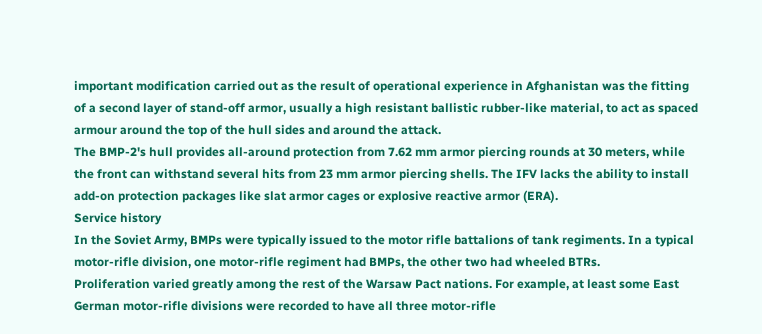important modification carried out as the result of operational experience in Afghanistan was the fitting of a second layer of stand-off armor, usually a high resistant ballistic rubber-like material, to act as spaced armour around the top of the hull sides and around the attack.
The BMP-2's hull provides all-around protection from 7.62 mm armor piercing rounds at 30 meters, while the front can withstand several hits from 23 mm armor piercing shells. The IFV lacks the ability to install add-on protection packages like slat armor cages or explosive reactive armor (ERA).
Service history
In the Soviet Army, BMPs were typically issued to the motor rifle battalions of tank regiments. In a typical motor-rifle division, one motor-rifle regiment had BMPs, the other two had wheeled BTRs.
Proliferation varied greatly among the rest of the Warsaw Pact nations. For example, at least some East German motor-rifle divisions were recorded to have all three motor-rifle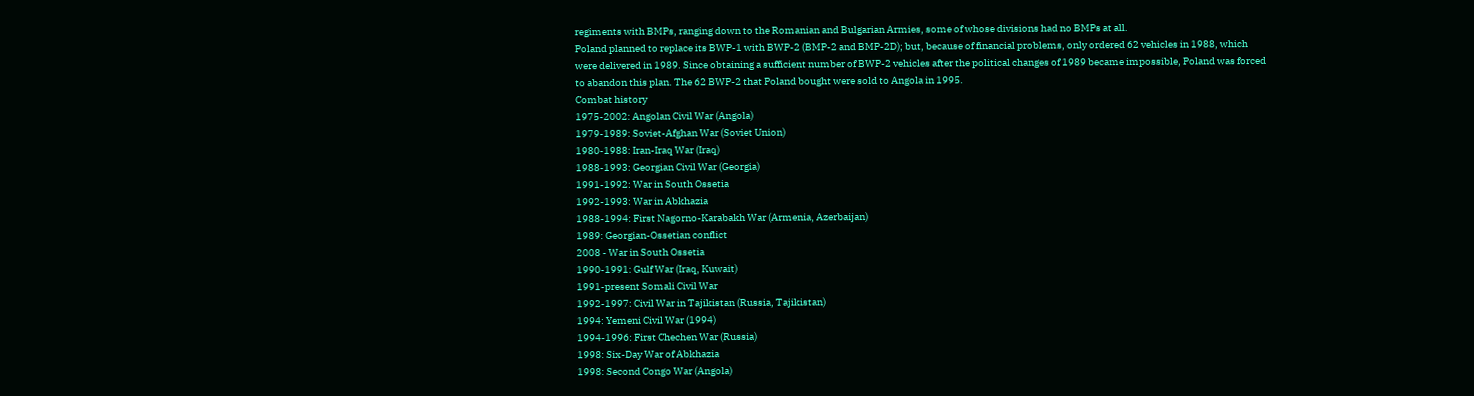regiments with BMPs, ranging down to the Romanian and Bulgarian Armies, some of whose divisions had no BMPs at all.
Poland planned to replace its BWP-1 with BWP-2 (BMP-2 and BMP-2D); but, because of financial problems, only ordered 62 vehicles in 1988, which were delivered in 1989. Since obtaining a sufficient number of BWP-2 vehicles after the political changes of 1989 became impossible, Poland was forced to abandon this plan. The 62 BWP-2 that Poland bought were sold to Angola in 1995.
Combat history
1975-2002: Angolan Civil War (Angola)
1979-1989: Soviet-Afghan War (Soviet Union)
1980-1988: Iran-Iraq War (Iraq)
1988-1993: Georgian Civil War (Georgia)
1991-1992: War in South Ossetia
1992-1993: War in Abkhazia
1988-1994: First Nagorno-Karabakh War (Armenia, Azerbaijan)
1989: Georgian-Ossetian conflict
2008 - War in South Ossetia
1990-1991: Gulf War (Iraq, Kuwait)
1991-present Somali Civil War
1992-1997: Civil War in Tajikistan (Russia, Tajikistan)
1994: Yemeni Civil War (1994)
1994-1996: First Chechen War (Russia)
1998: Six-Day War of Abkhazia
1998: Second Congo War (Angola)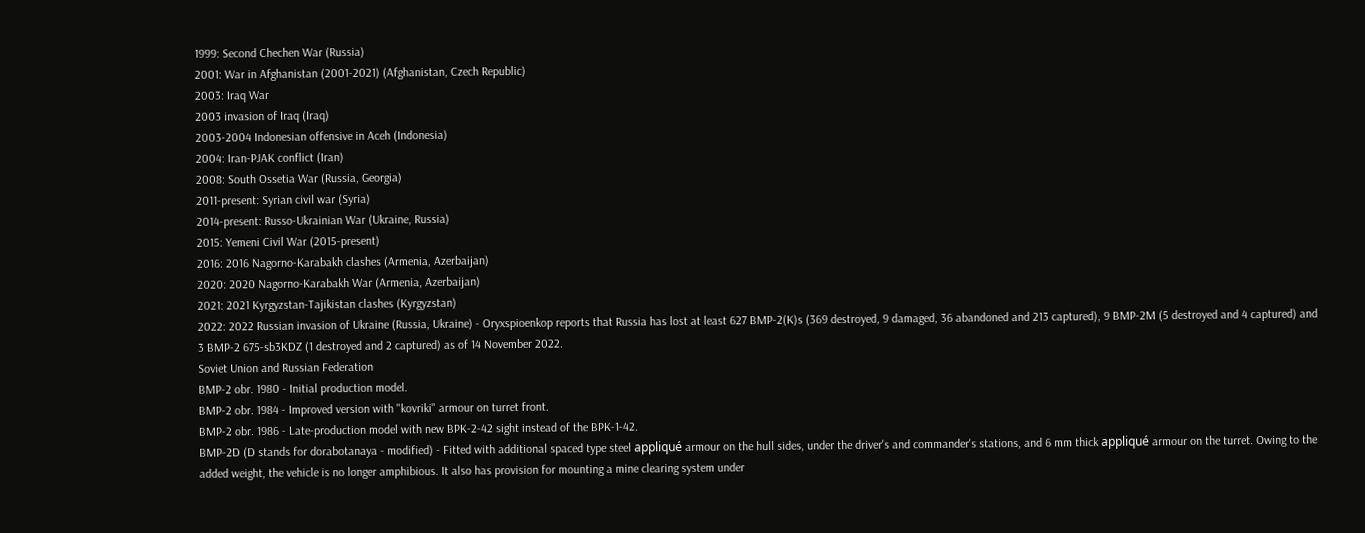1999: Second Chechen War (Russia)
2001: War in Afghanistan (2001-2021) (Afghanistan, Czech Republic)
2003: Iraq War
2003 invasion of Iraq (Iraq)
2003-2004 Indonesian offensive in Aceh (Indonesia)
2004: Iran-PJAK conflict (Iran)
2008: South Ossetia War (Russia, Georgia)
2011-present: Syrian civil war (Syria)
2014-present: Russo-Ukrainian War (Ukraine, Russia)
2015: Yemeni Civil War (2015-present)
2016: 2016 Nagorno-Karabakh clashes (Armenia, Azerbaijan)
2020: 2020 Nagorno-Karabakh War (Armenia, Azerbaijan)
2021: 2021 Kyrgyzstan-Tajikistan clashes (Kyrgyzstan)
2022: 2022 Russian invasion of Ukraine (Russia, Ukraine) - Oryxspioenkop reports that Russia has lost at least 627 BMP-2(K)s (369 destroyed, 9 damaged, 36 abandoned and 213 captured), 9 BMP-2M (5 destroyed and 4 captured) and 3 BMP-2 675-sb3KDZ (1 destroyed and 2 captured) as of 14 November 2022.
Soviet Union and Russian Federation
BMP-2 obr. 1980 - Initial production model.
BMP-2 obr. 1984 - Improved version with "kovriki" armour on turret front.
BMP-2 obr. 1986 - Late-production model with new BPK-2-42 sight instead of the BPK-1-42.
BMP-2D (D stands for dorabotanaya - modified) - Fitted with additional spaced type steel appliqué armour on the hull sides, under the driver's and commander's stations, and 6 mm thick appliqué armour on the turret. Owing to the added weight, the vehicle is no longer amphibious. It also has provision for mounting a mine clearing system under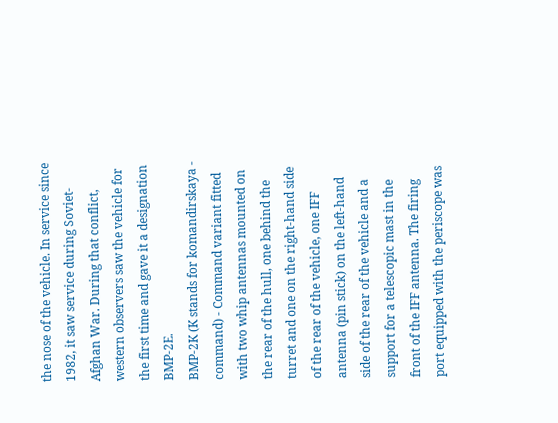the nose of the vehicle. In service since 1982, it saw service during Soviet-Afghan War. During that conflict, western observers saw the vehicle for the first time and gave it a designation BMP-2E.
BMP-2K (K stands for komandirskaya - command) - Command variant fitted with two whip antennas mounted on the rear of the hull, one behind the turret and one on the right-hand side of the rear of the vehicle, one IFF antenna (pin stick) on the left-hand side of the rear of the vehicle and a support for a telescopic mast in the front of the IFF antenna. The firing port equipped with the periscope was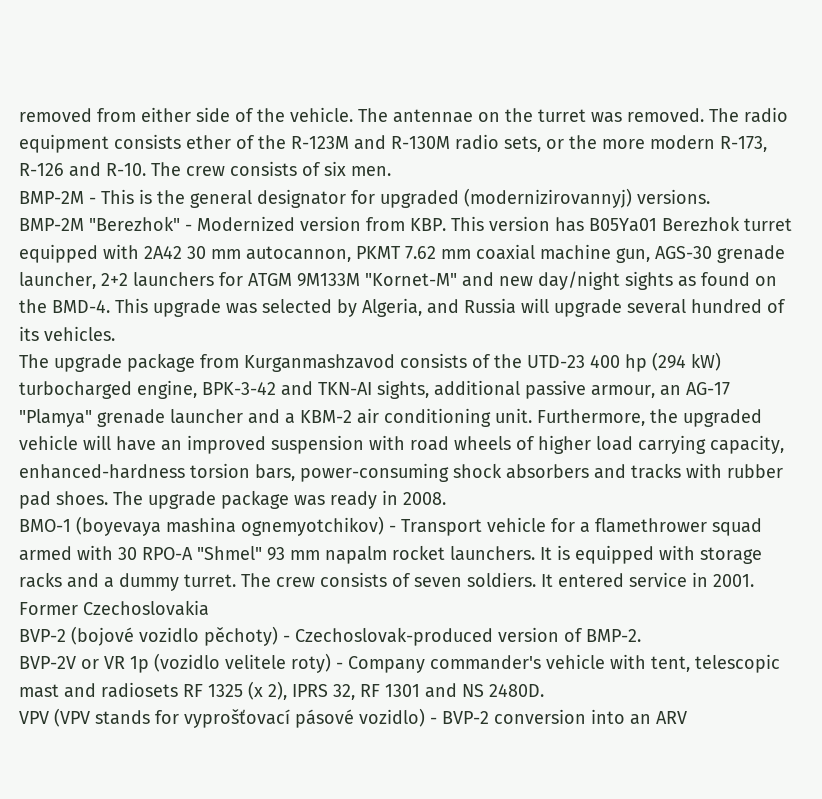removed from either side of the vehicle. The antennae on the turret was removed. The radio equipment consists ether of the R-123M and R-130M radio sets, or the more modern R-173, R-126 and R-10. The crew consists of six men.
BMP-2M - This is the general designator for upgraded (modernizirovannyj) versions.
BMP-2M "Berezhok" - Modernized version from KBP. This version has B05Ya01 Berezhok turret equipped with 2A42 30 mm autocannon, PKMT 7.62 mm coaxial machine gun, AGS-30 grenade launcher, 2+2 launchers for ATGM 9M133M "Kornet-M" and new day/night sights as found on the BMD-4. This upgrade was selected by Algeria, and Russia will upgrade several hundred of its vehicles.
The upgrade package from Kurganmashzavod consists of the UTD-23 400 hp (294 kW) turbocharged engine, BPK-3-42 and TKN-AI sights, additional passive armour, an AG-17 "Plamya" grenade launcher and a KBM-2 air conditioning unit. Furthermore, the upgraded vehicle will have an improved suspension with road wheels of higher load carrying capacity, enhanced-hardness torsion bars, power-consuming shock absorbers and tracks with rubber pad shoes. The upgrade package was ready in 2008.
BMO-1 (boyevaya mashina ognemyotchikov) - Transport vehicle for a flamethrower squad armed with 30 RPO-A "Shmel" 93 mm napalm rocket launchers. It is equipped with storage racks and a dummy turret. The crew consists of seven soldiers. It entered service in 2001.
Former Czechoslovakia
BVP-2 (bojové vozidlo pěchoty) - Czechoslovak-produced version of BMP-2.
BVP-2V or VR 1p (vozidlo velitele roty) - Company commander's vehicle with tent, telescopic mast and radiosets RF 1325 (x 2), IPRS 32, RF 1301 and NS 2480D.
VPV (VPV stands for vyprošťovací pásové vozidlo) - BVP-2 conversion into an ARV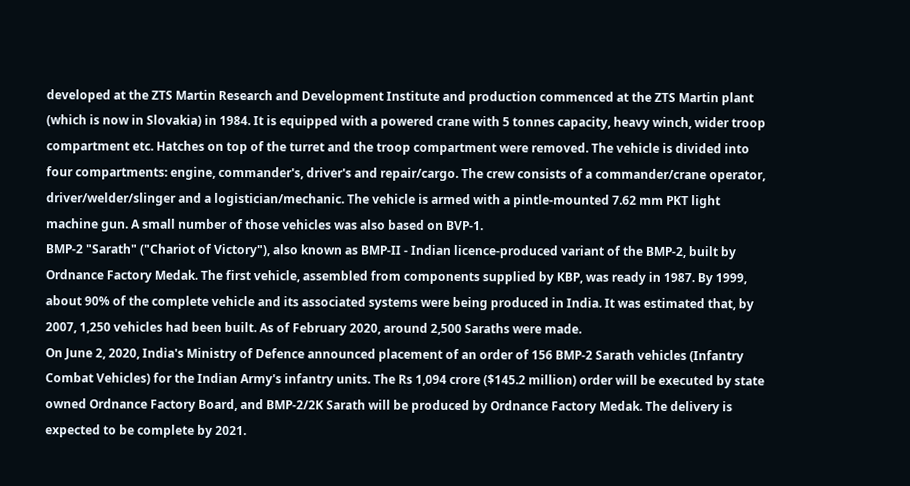developed at the ZTS Martin Research and Development Institute and production commenced at the ZTS Martin plant (which is now in Slovakia) in 1984. It is equipped with a powered crane with 5 tonnes capacity, heavy winch, wider troop compartment etc. Hatches on top of the turret and the troop compartment were removed. The vehicle is divided into four compartments: engine, commander's, driver's and repair/cargo. The crew consists of a commander/crane operator, driver/welder/slinger and a logistician/mechanic. The vehicle is armed with a pintle-mounted 7.62 mm PKT light machine gun. A small number of those vehicles was also based on BVP-1.
BMP-2 "Sarath" ("Chariot of Victory"), also known as BMP-II - Indian licence-produced variant of the BMP-2, built by Ordnance Factory Medak. The first vehicle, assembled from components supplied by KBP, was ready in 1987. By 1999, about 90% of the complete vehicle and its associated systems were being produced in India. It was estimated that, by 2007, 1,250 vehicles had been built. As of February 2020, around 2,500 Saraths were made.
On June 2, 2020, India's Ministry of Defence announced placement of an order of 156 BMP-2 Sarath vehicles (Infantry Combat Vehicles) for the Indian Army's infantry units. The Rs 1,094 crore ($145.2 million) order will be executed by state owned Ordnance Factory Board, and BMP-2/2K Sarath will be produced by Ordnance Factory Medak. The delivery is expected to be complete by 2021.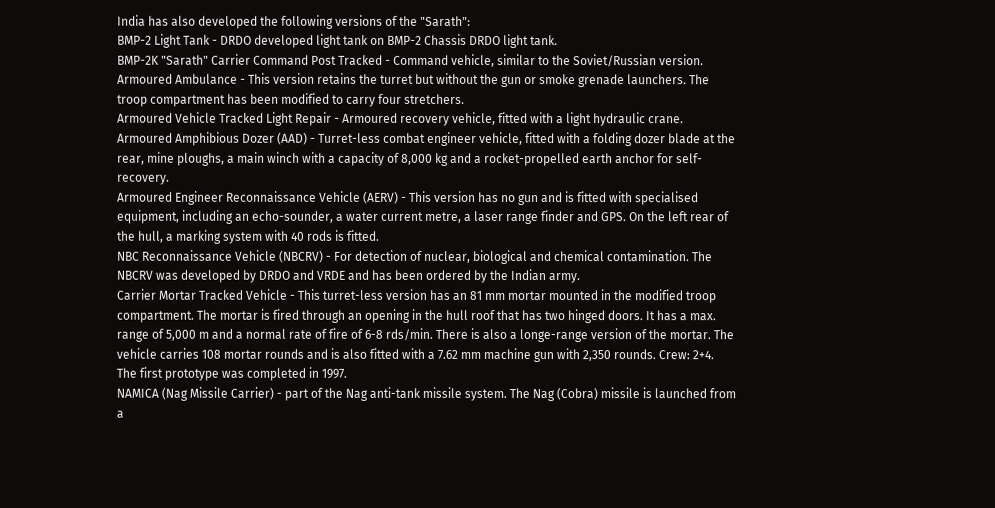India has also developed the following versions of the "Sarath":
BMP-2 Light Tank - DRDO developed light tank on BMP-2 Chassis DRDO light tank.
BMP-2K "Sarath" Carrier Command Post Tracked - Command vehicle, similar to the Soviet/Russian version.
Armoured Ambulance - This version retains the turret but without the gun or smoke grenade launchers. The troop compartment has been modified to carry four stretchers.
Armoured Vehicle Tracked Light Repair - Armoured recovery vehicle, fitted with a light hydraulic crane.
Armoured Amphibious Dozer (AAD) - Turret-less combat engineer vehicle, fitted with a folding dozer blade at the rear, mine ploughs, a main winch with a capacity of 8,000 kg and a rocket-propelled earth anchor for self-recovery.
Armoured Engineer Reconnaissance Vehicle (AERV) - This version has no gun and is fitted with specialised equipment, including an echo-sounder, a water current metre, a laser range finder and GPS. On the left rear of the hull, a marking system with 40 rods is fitted.
NBC Reconnaissance Vehicle (NBCRV) - For detection of nuclear, biological and chemical contamination. The NBCRV was developed by DRDO and VRDE and has been ordered by the Indian army.
Carrier Mortar Tracked Vehicle - This turret-less version has an 81 mm mortar mounted in the modified troop compartment. The mortar is fired through an opening in the hull roof that has two hinged doors. It has a max. range of 5,000 m and a normal rate of fire of 6-8 rds/min. There is also a longe-range version of the mortar. The vehicle carries 108 mortar rounds and is also fitted with a 7.62 mm machine gun with 2,350 rounds. Crew: 2+4. The first prototype was completed in 1997.
NAMICA (Nag Missile Carrier) - part of the Nag anti-tank missile system. The Nag (Cobra) missile is launched from a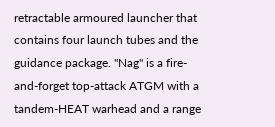retractable armoured launcher that contains four launch tubes and the guidance package. "Nag" is a fire-and-forget top-attack ATGM with a tandem-HEAT warhead and a range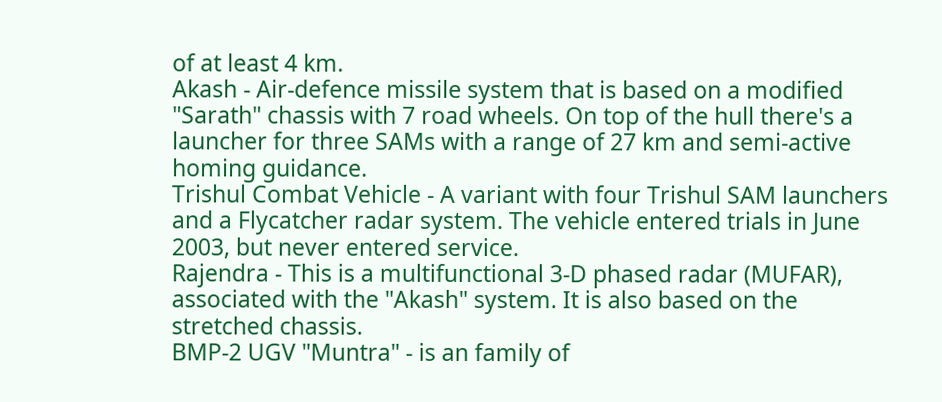of at least 4 km.
Akash - Air-defence missile system that is based on a modified "Sarath" chassis with 7 road wheels. On top of the hull there's a launcher for three SAMs with a range of 27 km and semi-active homing guidance.
Trishul Combat Vehicle - A variant with four Trishul SAM launchers and a Flycatcher radar system. The vehicle entered trials in June 2003, but never entered service.
Rajendra - This is a multifunctional 3-D phased radar (MUFAR), associated with the "Akash" system. It is also based on the stretched chassis.
BMP-2 UGV "Muntra" - is an family of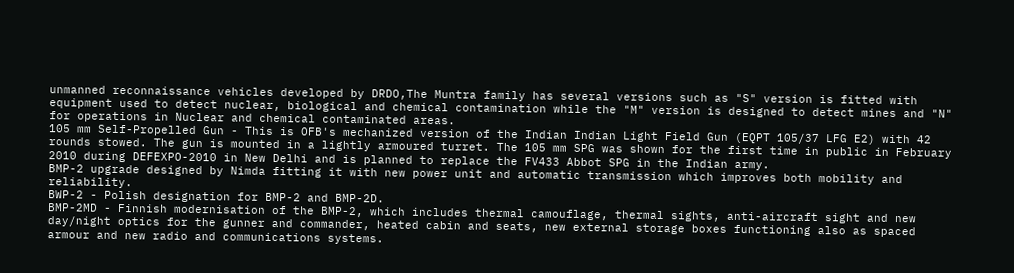unmanned reconnaissance vehicles developed by DRDO,The Muntra family has several versions such as "S" version is fitted with equipment used to detect nuclear, biological and chemical contamination while the "M" version is designed to detect mines and "N" for operations in Nuclear and chemical contaminated areas.
105 mm Self-Propelled Gun - This is OFB's mechanized version of the Indian Indian Light Field Gun (EQPT 105/37 LFG E2) with 42 rounds stowed. The gun is mounted in a lightly armoured turret. The 105 mm SPG was shown for the first time in public in February 2010 during DEFEXPO-2010 in New Delhi and is planned to replace the FV433 Abbot SPG in the Indian army.
BMP-2 upgrade designed by Nimda fitting it with new power unit and automatic transmission which improves both mobility and reliability.
BWP-2 - Polish designation for BMP-2 and BMP-2D.
BMP-2MD - Finnish modernisation of the BMP-2, which includes thermal camouflage, thermal sights, anti-aircraft sight and new day/night optics for the gunner and commander, heated cabin and seats, new external storage boxes functioning also as spaced armour and new radio and communications systems.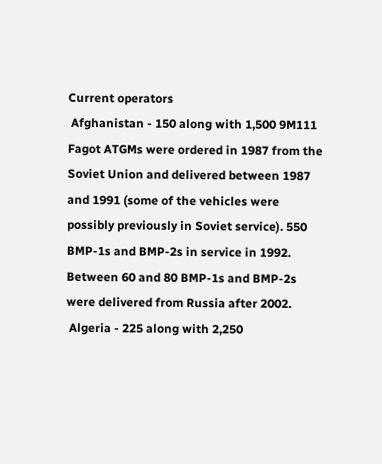Current operators
 Afghanistan - 150 along with 1,500 9M111 Fagot ATGMs were ordered in 1987 from the Soviet Union and delivered between 1987 and 1991 (some of the vehicles were possibly previously in Soviet service). 550 BMP-1s and BMP-2s in service in 1992. Between 60 and 80 BMP-1s and BMP-2s were delivered from Russia after 2002.
 Algeria - 225 along with 2,250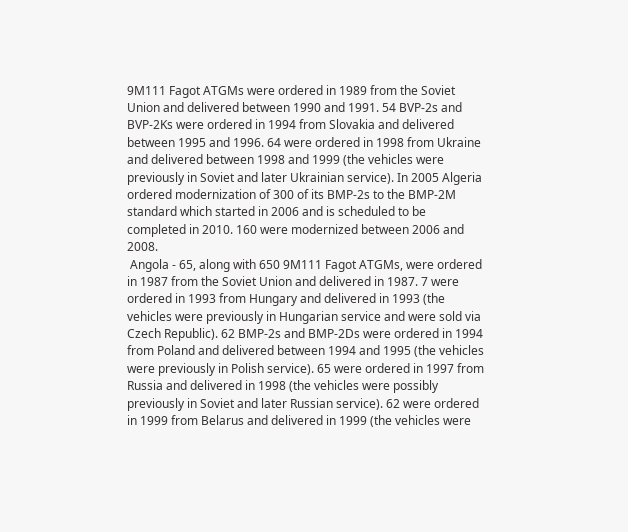9M111 Fagot ATGMs were ordered in 1989 from the Soviet Union and delivered between 1990 and 1991. 54 BVP-2s and BVP-2Ks were ordered in 1994 from Slovakia and delivered between 1995 and 1996. 64 were ordered in 1998 from Ukraine and delivered between 1998 and 1999 (the vehicles were previously in Soviet and later Ukrainian service). In 2005 Algeria ordered modernization of 300 of its BMP-2s to the BMP-2M standard which started in 2006 and is scheduled to be completed in 2010. 160 were modernized between 2006 and 2008.
 Angola - 65, along with 650 9M111 Fagot ATGMs, were ordered in 1987 from the Soviet Union and delivered in 1987. 7 were ordered in 1993 from Hungary and delivered in 1993 (the vehicles were previously in Hungarian service and were sold via Czech Republic). 62 BMP-2s and BMP-2Ds were ordered in 1994 from Poland and delivered between 1994 and 1995 (the vehicles were previously in Polish service). 65 were ordered in 1997 from Russia and delivered in 1998 (the vehicles were possibly previously in Soviet and later Russian service). 62 were ordered in 1999 from Belarus and delivered in 1999 (the vehicles were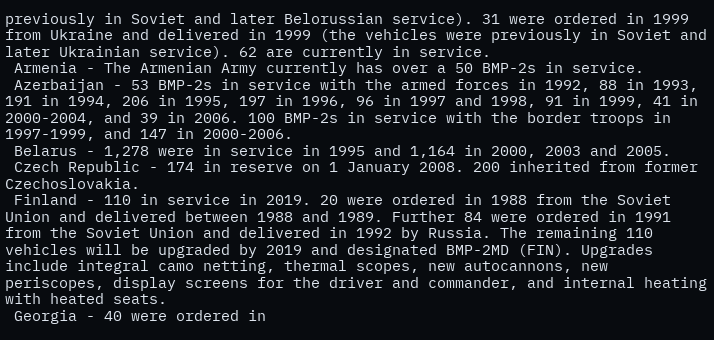previously in Soviet and later Belorussian service). 31 were ordered in 1999 from Ukraine and delivered in 1999 (the vehicles were previously in Soviet and later Ukrainian service). 62 are currently in service.
 Armenia - The Armenian Army currently has over a 50 BMP-2s in service.
 Azerbaijan - 53 BMP-2s in service with the armed forces in 1992, 88 in 1993, 191 in 1994, 206 in 1995, 197 in 1996, 96 in 1997 and 1998, 91 in 1999, 41 in 2000-2004, and 39 in 2006. 100 BMP-2s in service with the border troops in 1997-1999, and 147 in 2000-2006.
 Belarus - 1,278 were in service in 1995 and 1,164 in 2000, 2003 and 2005.
 Czech Republic - 174 in reserve on 1 January 2008. 200 inherited from former Czechoslovakia.
 Finland - 110 in service in 2019. 20 were ordered in 1988 from the Soviet Union and delivered between 1988 and 1989. Further 84 were ordered in 1991 from the Soviet Union and delivered in 1992 by Russia. The remaining 110 vehicles will be upgraded by 2019 and designated BMP-2MD (FIN). Upgrades include integral camo netting, thermal scopes, new autocannons, new periscopes, display screens for the driver and commander, and internal heating with heated seats.
 Georgia - 40 were ordered in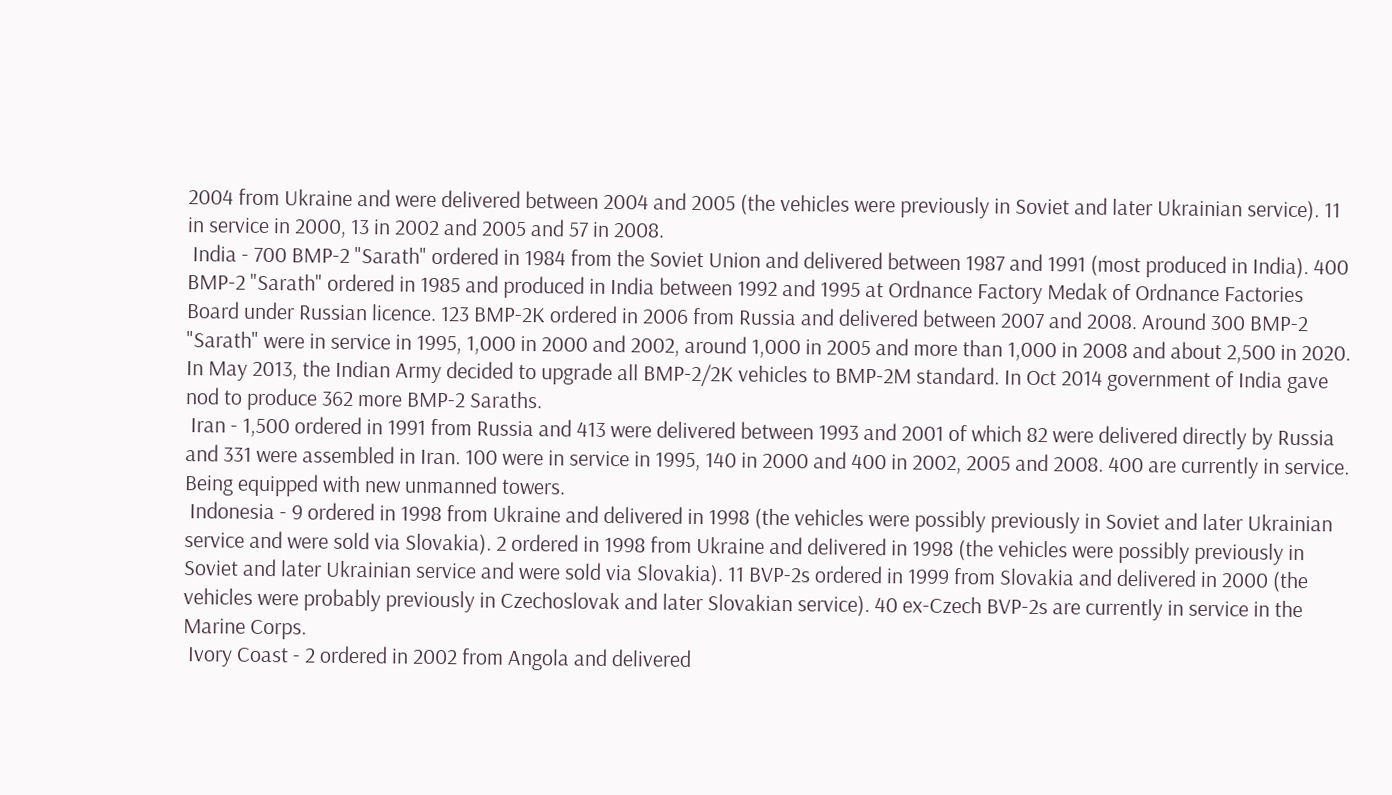2004 from Ukraine and were delivered between 2004 and 2005 (the vehicles were previously in Soviet and later Ukrainian service). 11 in service in 2000, 13 in 2002 and 2005 and 57 in 2008.
 India - 700 BMP-2 "Sarath" ordered in 1984 from the Soviet Union and delivered between 1987 and 1991 (most produced in India). 400 BMP-2 "Sarath" ordered in 1985 and produced in India between 1992 and 1995 at Ordnance Factory Medak of Ordnance Factories Board under Russian licence. 123 BMP-2K ordered in 2006 from Russia and delivered between 2007 and 2008. Around 300 BMP-2 "Sarath" were in service in 1995, 1,000 in 2000 and 2002, around 1,000 in 2005 and more than 1,000 in 2008 and about 2,500 in 2020. In May 2013, the Indian Army decided to upgrade all BMP-2/2K vehicles to BMP-2M standard. In Oct 2014 government of India gave nod to produce 362 more BMP-2 Saraths.
 Iran - 1,500 ordered in 1991 from Russia and 413 were delivered between 1993 and 2001 of which 82 were delivered directly by Russia and 331 were assembled in Iran. 100 were in service in 1995, 140 in 2000 and 400 in 2002, 2005 and 2008. 400 are currently in service. Being equipped with new unmanned towers.
 Indonesia - 9 ordered in 1998 from Ukraine and delivered in 1998 (the vehicles were possibly previously in Soviet and later Ukrainian service and were sold via Slovakia). 2 ordered in 1998 from Ukraine and delivered in 1998 (the vehicles were possibly previously in Soviet and later Ukrainian service and were sold via Slovakia). 11 BVP-2s ordered in 1999 from Slovakia and delivered in 2000 (the vehicles were probably previously in Czechoslovak and later Slovakian service). 40 ex-Czech BVP-2s are currently in service in the Marine Corps.
 Ivory Coast - 2 ordered in 2002 from Angola and delivered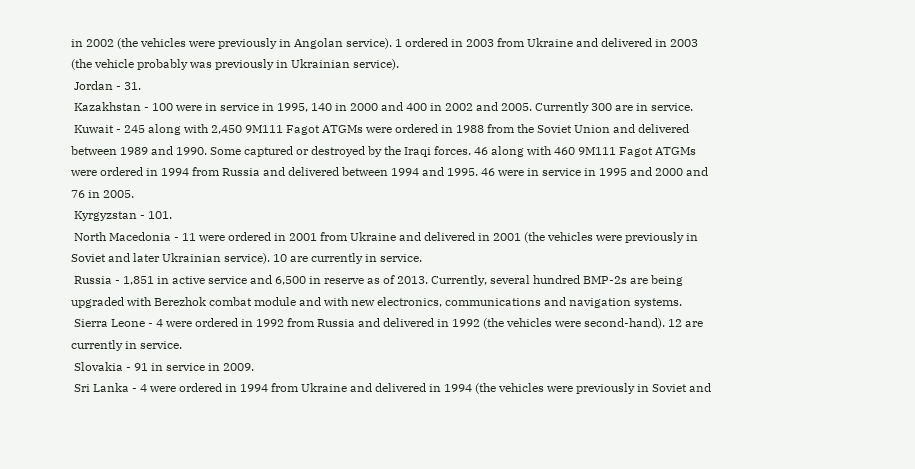in 2002 (the vehicles were previously in Angolan service). 1 ordered in 2003 from Ukraine and delivered in 2003 (the vehicle probably was previously in Ukrainian service).
 Jordan - 31.
 Kazakhstan - 100 were in service in 1995, 140 in 2000 and 400 in 2002 and 2005. Currently 300 are in service.
 Kuwait - 245 along with 2,450 9M111 Fagot ATGMs were ordered in 1988 from the Soviet Union and delivered between 1989 and 1990. Some captured or destroyed by the Iraqi forces. 46 along with 460 9M111 Fagot ATGMs were ordered in 1994 from Russia and delivered between 1994 and 1995. 46 were in service in 1995 and 2000 and 76 in 2005.
 Kyrgyzstan - 101.
 North Macedonia - 11 were ordered in 2001 from Ukraine and delivered in 2001 (the vehicles were previously in Soviet and later Ukrainian service). 10 are currently in service.
 Russia - 1,851 in active service and 6,500 in reserve as of 2013. Currently, several hundred BMP-2s are being upgraded with Berezhok combat module and with new electronics, communications and navigation systems.
 Sierra Leone - 4 were ordered in 1992 from Russia and delivered in 1992 (the vehicles were second-hand). 12 are currently in service.
 Slovakia - 91 in service in 2009.
 Sri Lanka - 4 were ordered in 1994 from Ukraine and delivered in 1994 (the vehicles were previously in Soviet and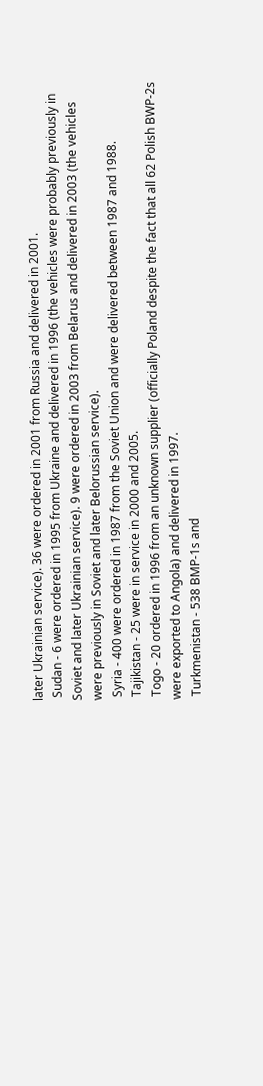later Ukrainian service). 36 were ordered in 2001 from Russia and delivered in 2001.
 Sudan - 6 were ordered in 1995 from Ukraine and delivered in 1996 (the vehicles were probably previously in Soviet and later Ukrainian service). 9 were ordered in 2003 from Belarus and delivered in 2003 (the vehicles were previously in Soviet and later Belorussian service).
 Syria - 400 were ordered in 1987 from the Soviet Union and were delivered between 1987 and 1988.
 Tajikistan - 25 were in service in 2000 and 2005.
 Togo - 20 ordered in 1996 from an unknown supplier (officially Poland despite the fact that all 62 Polish BWP-2s were exported to Angola) and delivered in 1997.
 Turkmenistan - 538 BMP-1s and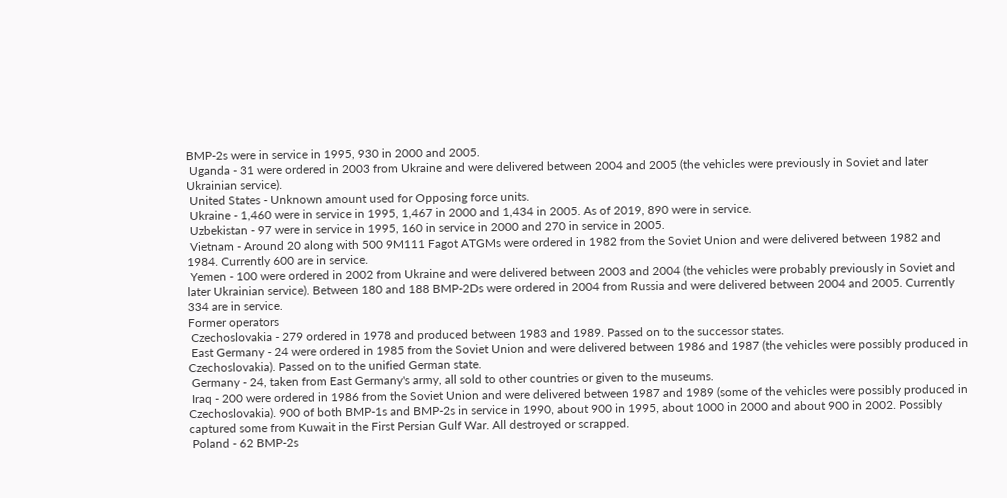BMP-2s were in service in 1995, 930 in 2000 and 2005.
 Uganda - 31 were ordered in 2003 from Ukraine and were delivered between 2004 and 2005 (the vehicles were previously in Soviet and later Ukrainian service).
 United States - Unknown amount used for Opposing force units.
 Ukraine - 1,460 were in service in 1995, 1,467 in 2000 and 1,434 in 2005. As of 2019, 890 were in service.
 Uzbekistan - 97 were in service in 1995, 160 in service in 2000 and 270 in service in 2005.
 Vietnam - Around 20 along with 500 9M111 Fagot ATGMs were ordered in 1982 from the Soviet Union and were delivered between 1982 and 1984. Currently 600 are in service.
 Yemen - 100 were ordered in 2002 from Ukraine and were delivered between 2003 and 2004 (the vehicles were probably previously in Soviet and later Ukrainian service). Between 180 and 188 BMP-2Ds were ordered in 2004 from Russia and were delivered between 2004 and 2005. Currently 334 are in service.
Former operators
 Czechoslovakia - 279 ordered in 1978 and produced between 1983 and 1989. Passed on to the successor states.
 East Germany - 24 were ordered in 1985 from the Soviet Union and were delivered between 1986 and 1987 (the vehicles were possibly produced in Czechoslovakia). Passed on to the unified German state.
 Germany - 24, taken from East Germany's army, all sold to other countries or given to the museums.
 Iraq - 200 were ordered in 1986 from the Soviet Union and were delivered between 1987 and 1989 (some of the vehicles were possibly produced in Czechoslovakia). 900 of both BMP-1s and BMP-2s in service in 1990, about 900 in 1995, about 1000 in 2000 and about 900 in 2002. Possibly captured some from Kuwait in the First Persian Gulf War. All destroyed or scrapped.
 Poland - 62 BMP-2s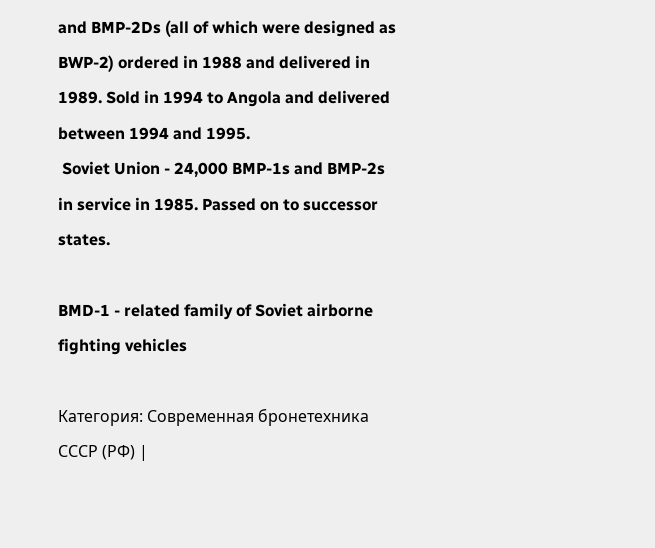and BMP-2Ds (all of which were designed as BWP-2) ordered in 1988 and delivered in 1989. Sold in 1994 to Angola and delivered between 1994 and 1995.
 Soviet Union - 24,000 BMP-1s and BMP-2s in service in 1985. Passed on to successor states.

BMD-1 - related family of Soviet airborne fighting vehicles

Категория: Современная бронетехника СССР (РФ) |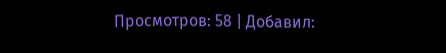Просмотров: 58 | Добавил: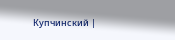Купчинский |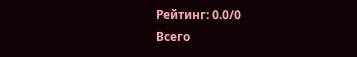Рейтинг: 0.0/0
Всего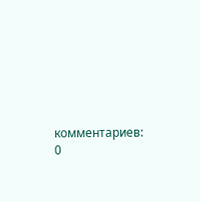комментариев: 0